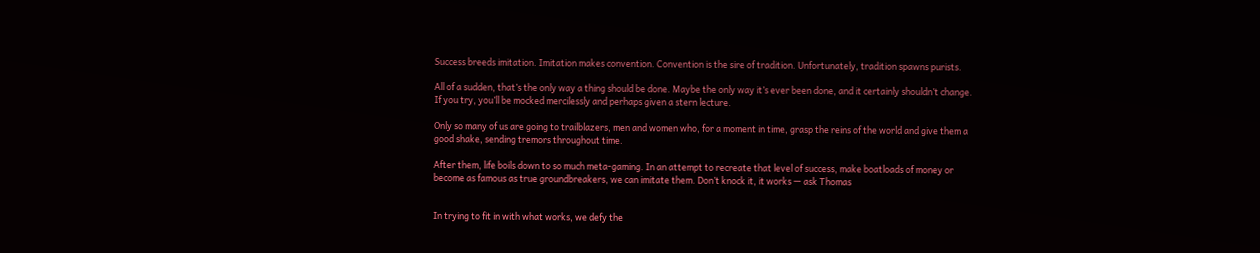Success breeds imitation. Imitation makes convention. Convention is the sire of tradition. Unfortunately, tradition spawns purists.

All of a sudden, that’s the only way a thing should be done. Maybe the only way it’s ever been done, and it certainly shouldn’t change. If you try, you’ll be mocked mercilessly and perhaps given a stern lecture.

Only so many of us are going to trailblazers, men and women who, for a moment in time, grasp the reins of the world and give them a good shake, sending tremors throughout time.

After them, life boils down to so much meta-gaming. In an attempt to recreate that level of success, make boatloads of money or become as famous as true groundbreakers, we can imitate them. Don’t knock it, it works — ask Thomas


In trying to fit in with what works, we defy the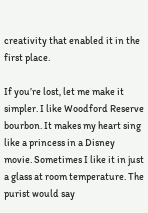creativity that enabled it in the first place.

If you’re lost, let me make it simpler. I like Woodford Reserve bourbon. It makes my heart sing like a princess in a Disney movie. Sometimes I like it in just a glass at room temperature. The purist would say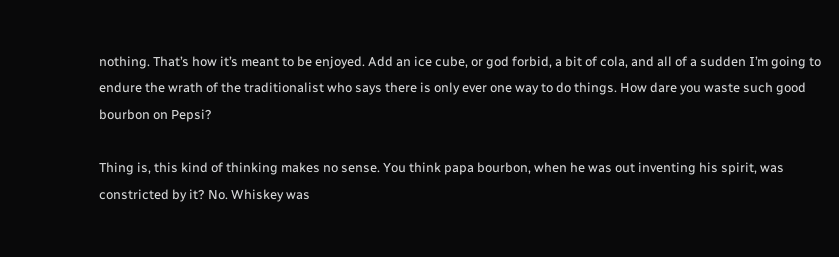nothing. That’s how it’s meant to be enjoyed. Add an ice cube, or god forbid, a bit of cola, and all of a sudden I’m going to endure the wrath of the traditionalist who says there is only ever one way to do things. How dare you waste such good bourbon on Pepsi?

Thing is, this kind of thinking makes no sense. You think papa bourbon, when he was out inventing his spirit, was constricted by it? No. Whiskey was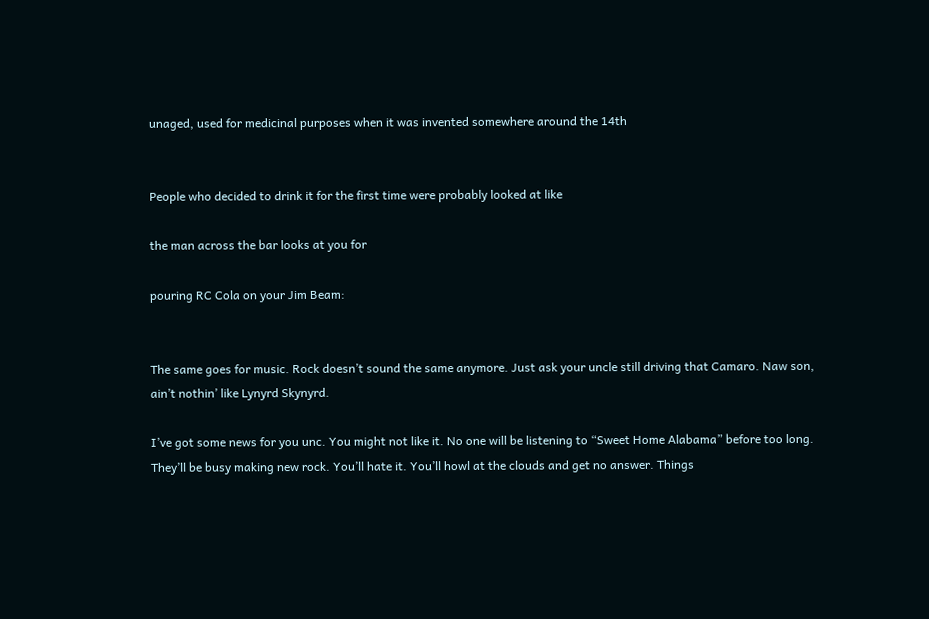unaged, used for medicinal purposes when it was invented somewhere around the 14th


People who decided to drink it for the first time were probably looked at like

the man across the bar looks at you for

pouring RC Cola on your Jim Beam:


The same goes for music. Rock doesn’t sound the same anymore. Just ask your uncle still driving that Camaro. Naw son, ain’t nothin’ like Lynyrd Skynyrd.

I’ve got some news for you unc. You might not like it. No one will be listening to “Sweet Home Alabama” before too long. They’ll be busy making new rock. You’ll hate it. You’ll howl at the clouds and get no answer. Things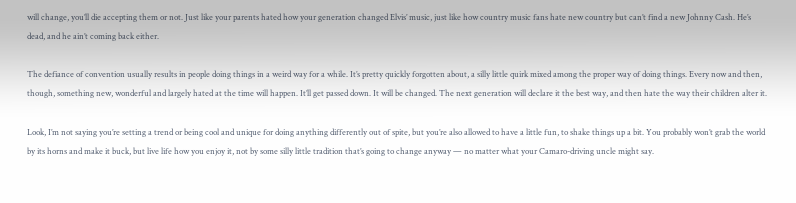will change, you’ll die accepting them or not. Just like your parents hated how your generation changed Elvis’ music, just like how country music fans hate new country but can’t find a new Johnny Cash. He’s dead, and he ain’t coming back either.

The defiance of convention usually results in people doing things in a weird way for a while. It’s pretty quickly forgotten about, a silly little quirk mixed among the proper way of doing things. Every now and then, though, something new, wonderful and largely hated at the time will happen. It’ll get passed down. It will be changed. The next generation will declare it the best way, and then hate the way their children alter it.

Look, I’m not saying you’re setting a trend or being cool and unique for doing anything differently out of spite, but you’re also allowed to have a little fun, to shake things up a bit. You probably won’t grab the world by its horns and make it buck, but live life how you enjoy it, not by some silly little tradition that’s going to change anyway — no matter what your Camaro-driving uncle might say.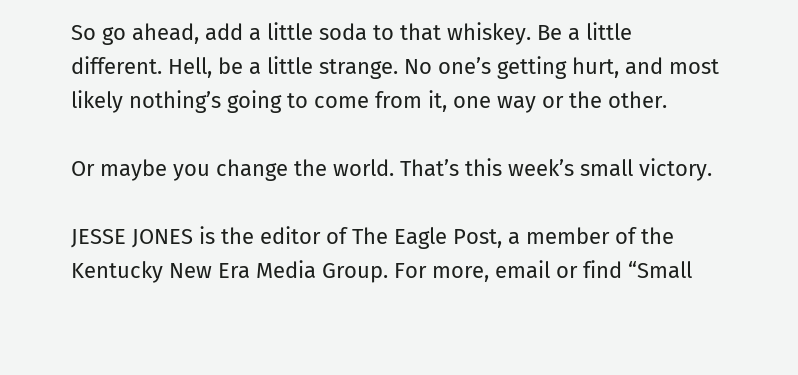So go ahead, add a little soda to that whiskey. Be a little different. Hell, be a little strange. No one’s getting hurt, and most likely nothing’s going to come from it, one way or the other.

Or maybe you change the world. That’s this week’s small victory.

JESSE JONES is the editor of The Eagle Post, a member of the Kentucky New Era Media Group. For more, email or find “Small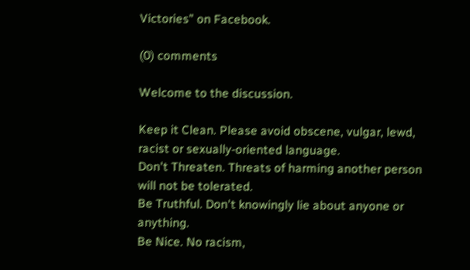Victories” on Facebook.

(0) comments

Welcome to the discussion.

Keep it Clean. Please avoid obscene, vulgar, lewd, racist or sexually-oriented language.
Don't Threaten. Threats of harming another person will not be tolerated.
Be Truthful. Don't knowingly lie about anyone or anything.
Be Nice. No racism,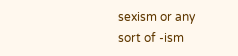sexism or any sort of -ism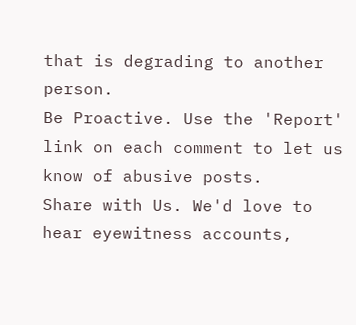that is degrading to another person.
Be Proactive. Use the 'Report' link on each comment to let us know of abusive posts.
Share with Us. We'd love to hear eyewitness accounts,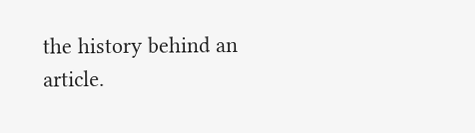the history behind an article.